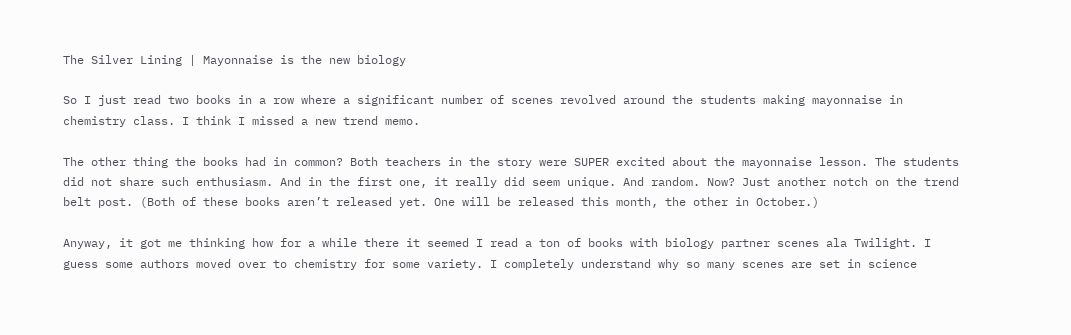The Silver Lining | Mayonnaise is the new biology

So I just read two books in a row where a significant number of scenes revolved around the students making mayonnaise in chemistry class. I think I missed a new trend memo.

The other thing the books had in common? Both teachers in the story were SUPER excited about the mayonnaise lesson. The students did not share such enthusiasm. And in the first one, it really did seem unique. And random. Now? Just another notch on the trend belt post. (Both of these books aren’t released yet. One will be released this month, the other in October.)

Anyway, it got me thinking how for a while there it seemed I read a ton of books with biology partner scenes ala Twilight. I guess some authors moved over to chemistry for some variety. I completely understand why so many scenes are set in science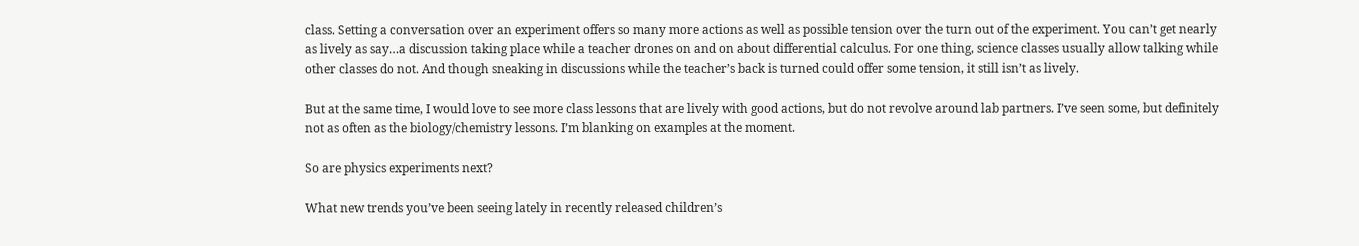class. Setting a conversation over an experiment offers so many more actions as well as possible tension over the turn out of the experiment. You can’t get nearly as lively as say…a discussion taking place while a teacher drones on and on about differential calculus. For one thing, science classes usually allow talking while other classes do not. And though sneaking in discussions while the teacher’s back is turned could offer some tension, it still isn’t as lively.

But at the same time, I would love to see more class lessons that are lively with good actions, but do not revolve around lab partners. I’ve seen some, but definitely not as often as the biology/chemistry lessons. I’m blanking on examples at the moment.

So are physics experiments next?

What new trends you’ve been seeing lately in recently released children’s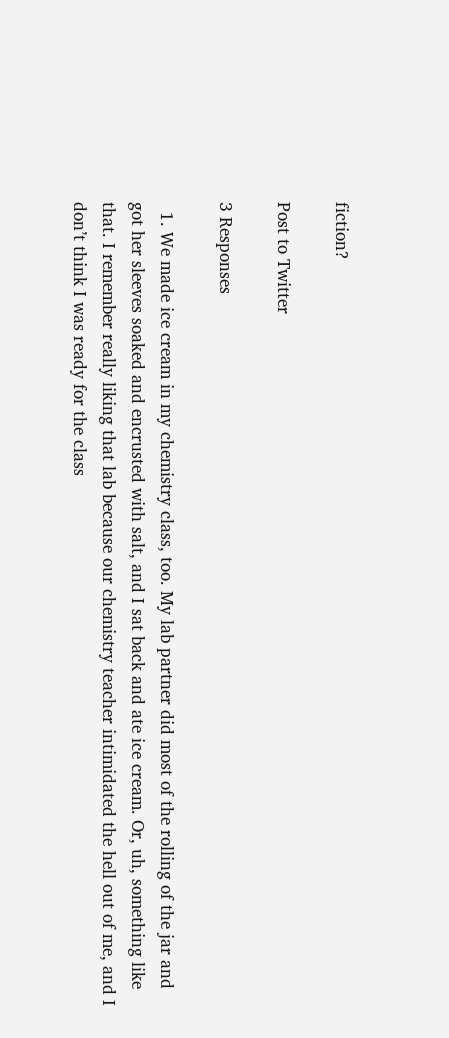fiction?

Post to Twitter

3 Responses

  1. We made ice cream in my chemistry class, too. My lab partner did most of the rolling of the jar and got her sleeves soaked and encrusted with salt, and I sat back and ate ice cream. Or, uh, something like that. I remember really liking that lab because our chemistry teacher intimidated the hell out of me, and I don’t think I was ready for the class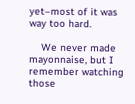yet–most of it was way too hard.

    We never made mayonnaise, but I remember watching those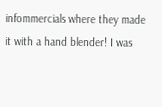infommercials where they made it with a hand blender! I was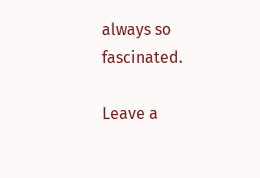always so fascinated.

Leave a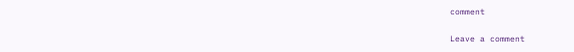comment

Leave a comment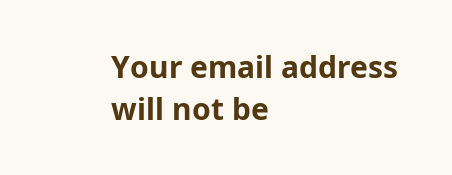Your email address will not be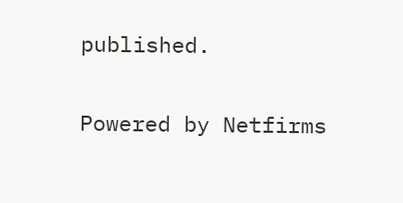published.

Powered by Netfirms